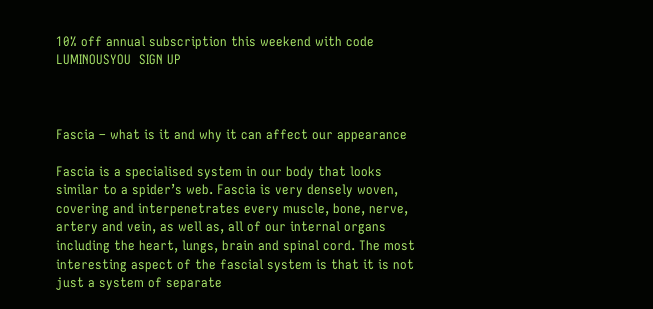10% off annual subscription this weekend with code LUMINOUSYOU  SIGN UP



Fascia – what is it and why it can affect our appearance

Fascia is a specialised system in our body that looks similar to a spider’s web. Fascia is very densely woven, covering and interpenetrates every muscle, bone, nerve, artery and vein, as well as, all of our internal organs including the heart, lungs, brain and spinal cord. The most interesting aspect of the fascial system is that it is not just a system of separate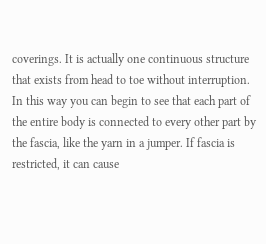coverings. It is actually one continuous structure that exists from head to toe without interruption. In this way you can begin to see that each part of the entire body is connected to every other part by the fascia, like the yarn in a jumper. If fascia is restricted, it can cause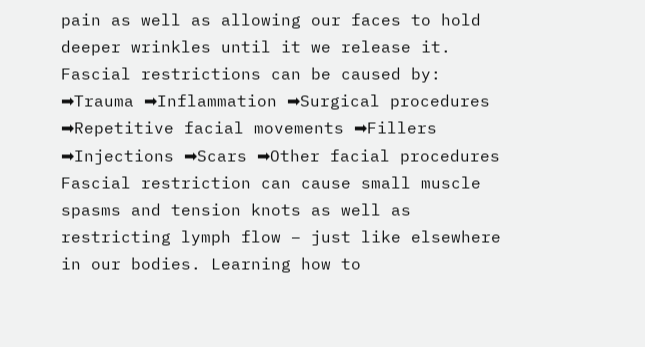pain as well as allowing our faces to hold deeper wrinkles until it we release it. Fascial restrictions can be caused by: ➡Trauma ➡Inflammation ➡Surgical procedures ➡Repetitive facial movements ➡Fillers ➡Injections ➡Scars ➡Other facial procedures Fascial restriction can cause small muscle spasms and tension knots as well as restricting lymph flow – just like elsewhere in our bodies. Learning how to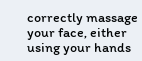correctly massage your face, either using your hands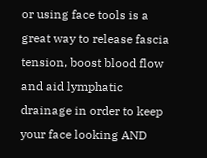or using face tools is a great way to release fascia tension, boost blood flow and aid lymphatic drainage in order to keep your face looking AND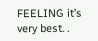FEELING it’s very best. .